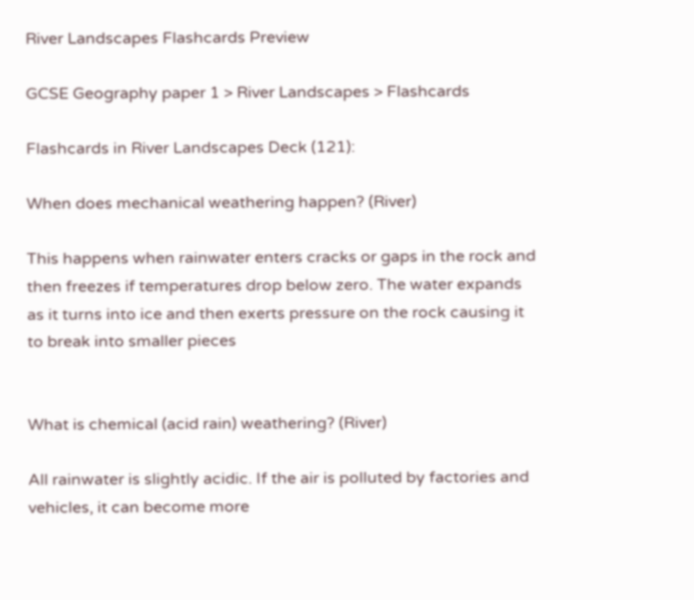River Landscapes Flashcards Preview

GCSE Geography paper 1 > River Landscapes > Flashcards

Flashcards in River Landscapes Deck (121):

When does mechanical weathering happen? (River)

This happens when rainwater enters cracks or gaps in the rock and then freezes if temperatures drop below zero. The water expands as it turns into ice and then exerts pressure on the rock causing it to break into smaller pieces


What is chemical (acid rain) weathering? (River)

All rainwater is slightly acidic. If the air is polluted by factories and vehicles, it can become more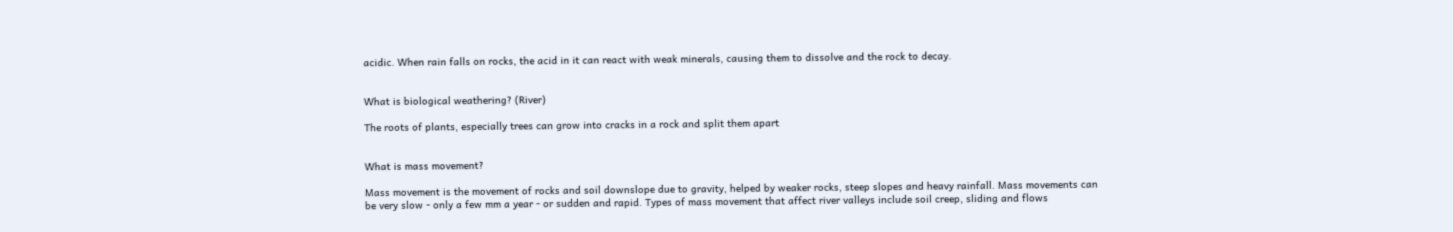acidic. When rain falls on rocks, the acid in it can react with weak minerals, causing them to dissolve and the rock to decay.


What is biological weathering? (River)

The roots of plants, especially trees can grow into cracks in a rock and split them apart


What is mass movement?

Mass movement is the movement of rocks and soil downslope due to gravity, helped by weaker rocks, steep slopes and heavy rainfall. Mass movements can be very slow - only a few mm a year - or sudden and rapid. Types of mass movement that affect river valleys include soil creep, sliding and flows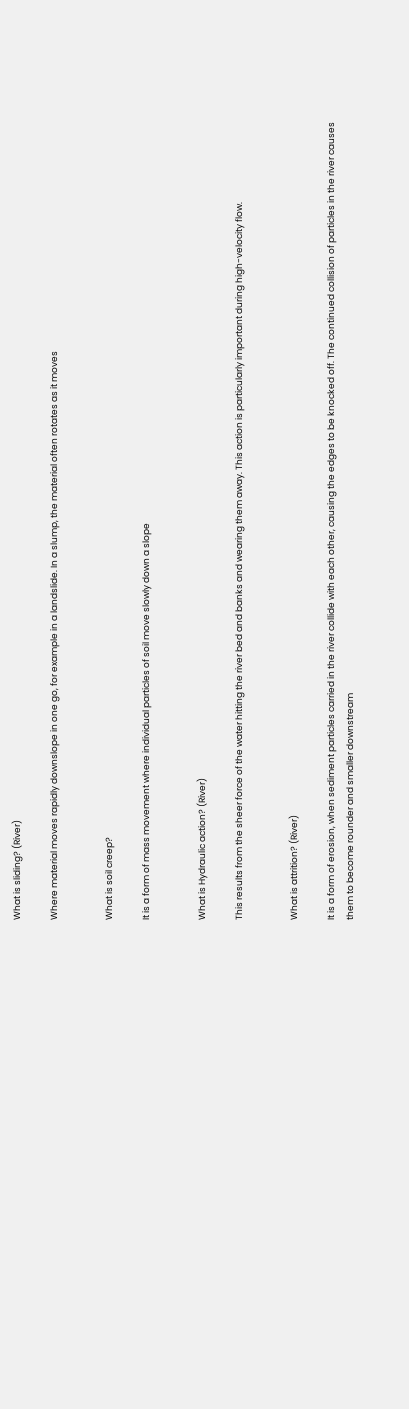What is sliding? (River)

Where material moves rapidly downslope in one go, for example in a landslide. In a slump, the material often rotates as it moves


What is soil creep?

It is a form of mass movement where individual particles of soil move slowly down a slope


What is Hydraulic action? (River)

This results from the sheer force of the water hitting the river bed and banks and wearing them away. This action is particularly important during high-velocity flow.


What is attrition? (River)

It is a form of erosion, when sediment particles carried in the river collide with each other, causing the edges to be knocked off. The continued collision of particles in the river causes them to become rounder and smaller downstream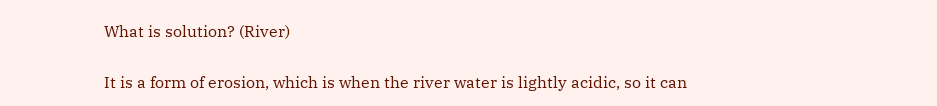What is solution? (River)

It is a form of erosion, which is when the river water is lightly acidic, so it can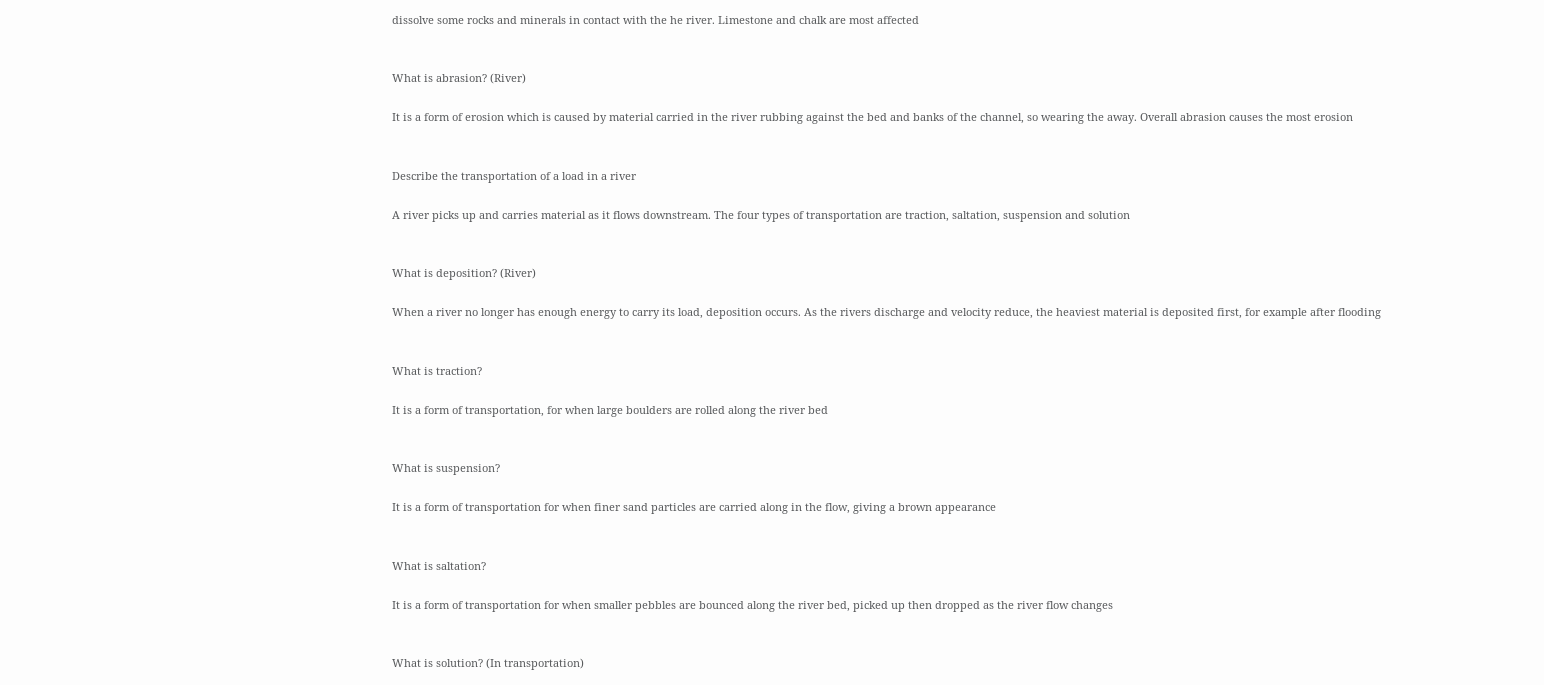dissolve some rocks and minerals in contact with the he river. Limestone and chalk are most affected


What is abrasion? (River)

It is a form of erosion which is caused by material carried in the river rubbing against the bed and banks of the channel, so wearing the away. Overall abrasion causes the most erosion


Describe the transportation of a load in a river

A river picks up and carries material as it flows downstream. The four types of transportation are traction, saltation, suspension and solution


What is deposition? (River)

When a river no longer has enough energy to carry its load, deposition occurs. As the rivers discharge and velocity reduce, the heaviest material is deposited first, for example after flooding


What is traction?

It is a form of transportation, for when large boulders are rolled along the river bed


What is suspension?

It is a form of transportation for when finer sand particles are carried along in the flow, giving a brown appearance


What is saltation?

It is a form of transportation for when smaller pebbles are bounced along the river bed, picked up then dropped as the river flow changes


What is solution? (In transportation)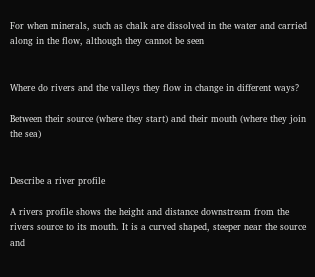For when minerals, such as chalk are dissolved in the water and carried along in the flow, although they cannot be seen


Where do rivers and the valleys they flow in change in different ways?

Between their source (where they start) and their mouth (where they join the sea)


Describe a river profile

A rivers profile shows the height and distance downstream from the rivers source to its mouth. It is a curved shaped, steeper near the source and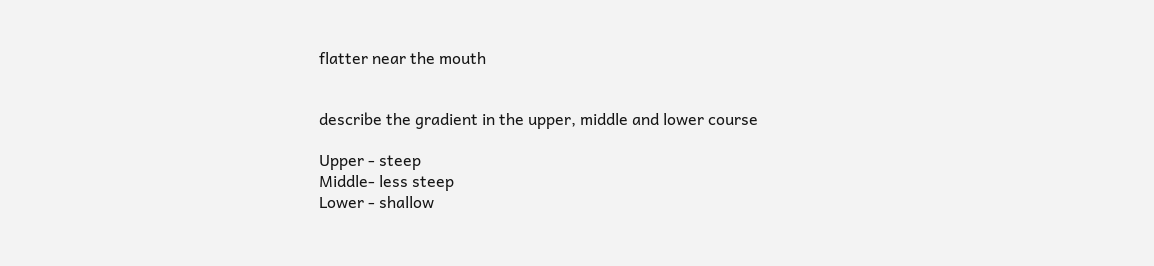flatter near the mouth


describe the gradient in the upper, middle and lower course

Upper - steep
Middle- less steep
Lower - shallow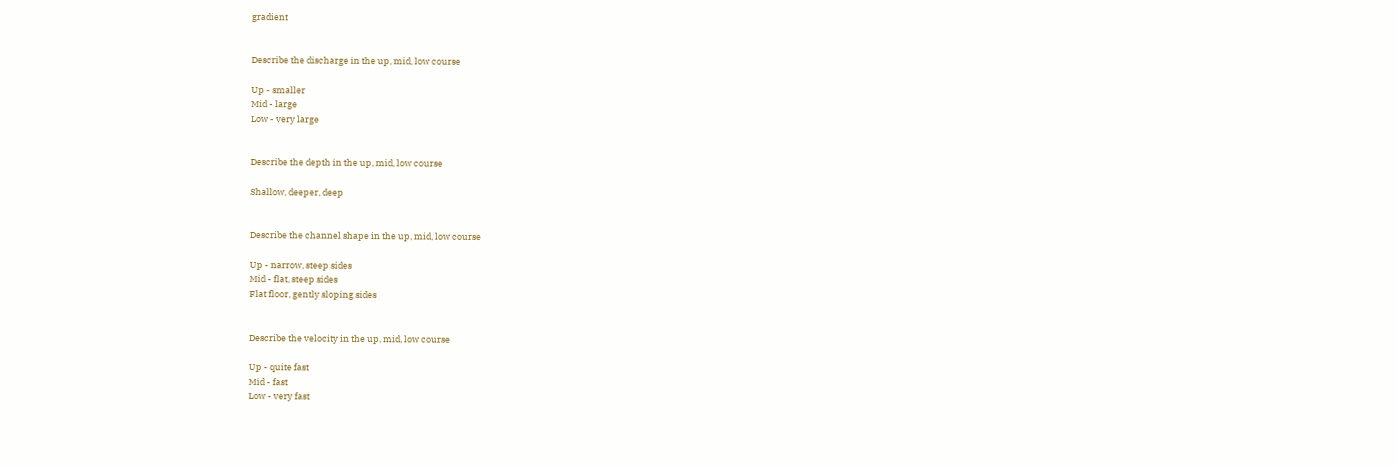gradient


Describe the discharge in the up, mid, low course

Up - smaller
Mid - large
Low - very large


Describe the depth in the up, mid, low course

Shallow, deeper, deep


Describe the channel shape in the up, mid, low course

Up - narrow, steep sides
Mid - flat, steep sides
Flat floor, gently sloping sides


Describe the velocity in the up, mid, low course

Up - quite fast
Mid - fast
Low - very fast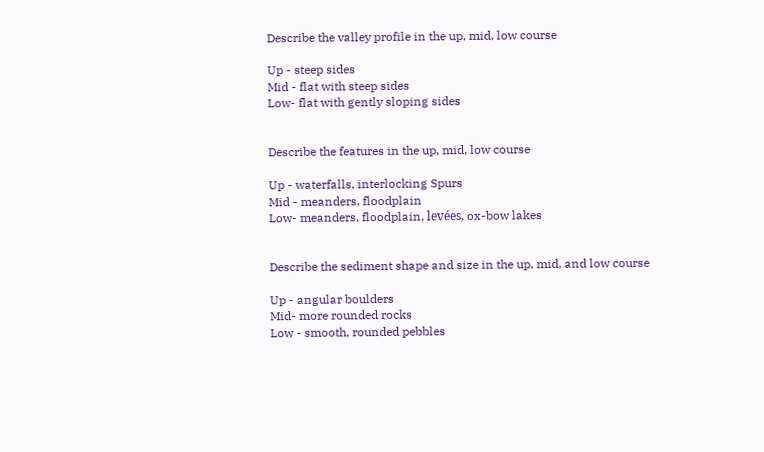Describe the valley profile in the up, mid, low course

Up - steep sides
Mid - flat with steep sides
Low- flat with gently sloping sides


Describe the features in the up, mid, low course

Up - waterfalls, interlocking Spurs
Mid - meanders, floodplain
Low- meanders, floodplain, levées, ox-bow lakes


Describe the sediment shape and size in the up, mid, and low course

Up - angular boulders
Mid- more rounded rocks
Low - smooth, rounded pebbles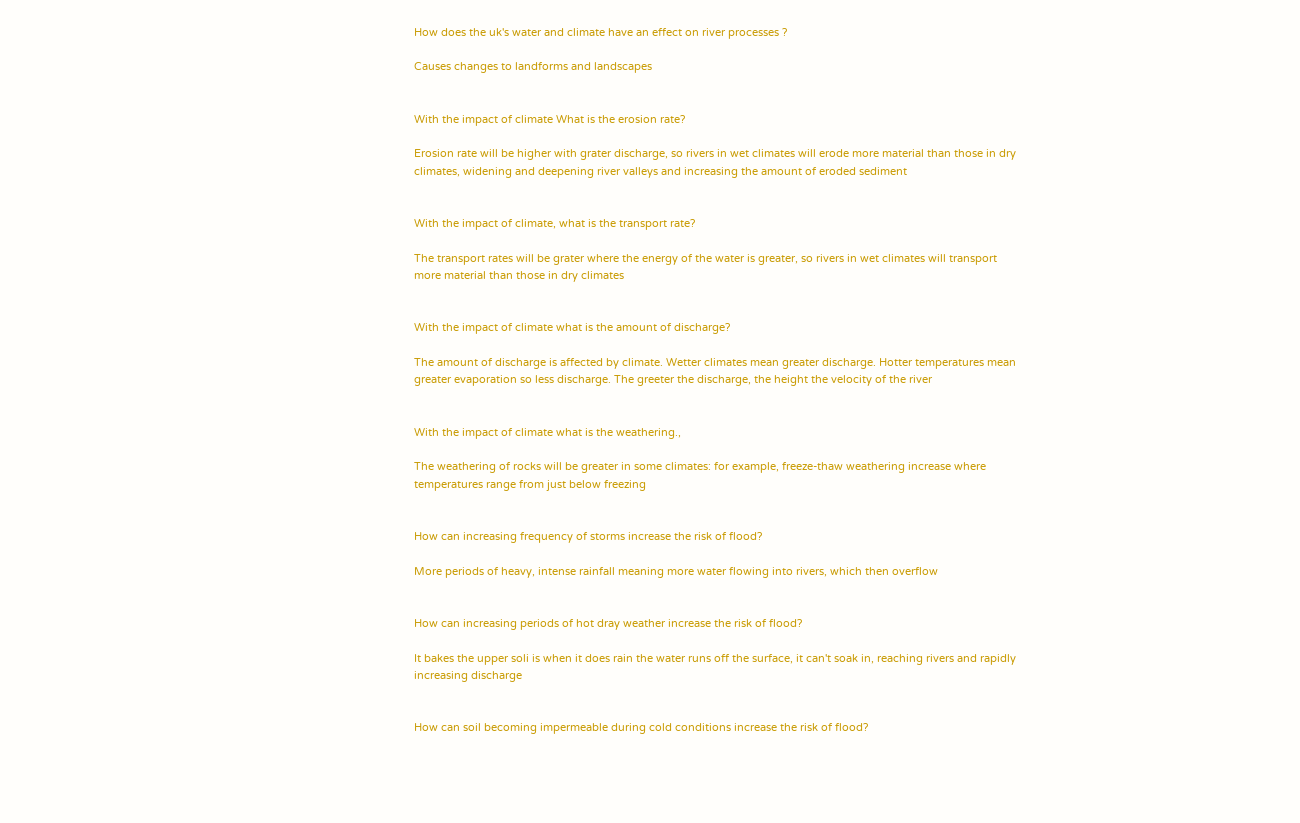How does the uk's water and climate have an effect on river processes ?

Causes changes to landforms and landscapes


With the impact of climate What is the erosion rate?

Erosion rate will be higher with grater discharge, so rivers in wet climates will erode more material than those in dry climates, widening and deepening river valleys and increasing the amount of eroded sediment


With the impact of climate, what is the transport rate?

The transport rates will be grater where the energy of the water is greater, so rivers in wet climates will transport more material than those in dry climates


With the impact of climate what is the amount of discharge?

The amount of discharge is affected by climate. Wetter climates mean greater discharge. Hotter temperatures mean greater evaporation so less discharge. The greeter the discharge, the height the velocity of the river


With the impact of climate what is the weathering.,

The weathering of rocks will be greater in some climates: for example, freeze-thaw weathering increase where temperatures range from just below freezing


How can increasing frequency of storms increase the risk of flood?

More periods of heavy, intense rainfall meaning more water flowing into rivers, which then overflow


How can increasing periods of hot dray weather increase the risk of flood?

It bakes the upper soli is when it does rain the water runs off the surface, it can't soak in, reaching rivers and rapidly increasing discharge


How can soil becoming impermeable during cold conditions increase the risk of flood?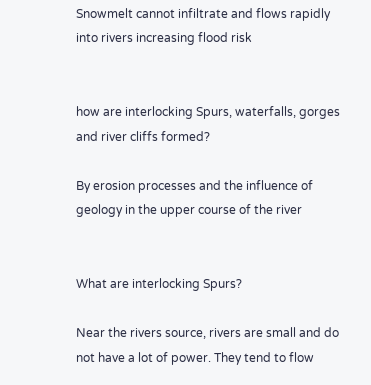Snowmelt cannot infiltrate and flows rapidly into rivers increasing flood risk


how are interlocking Spurs, waterfalls, gorges and river cliffs formed?

By erosion processes and the influence of geology in the upper course of the river


What are interlocking Spurs?

Near the rivers source, rivers are small and do not have a lot of power. They tend to flow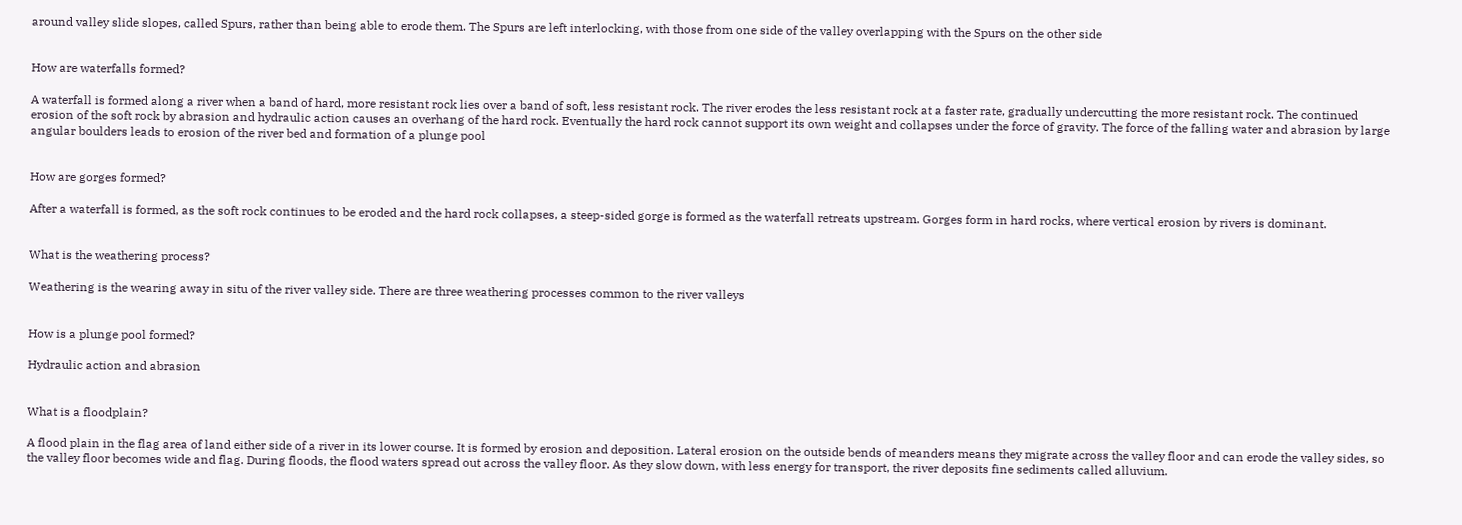around valley slide slopes, called Spurs, rather than being able to erode them. The Spurs are left interlocking, with those from one side of the valley overlapping with the Spurs on the other side


How are waterfalls formed?

A waterfall is formed along a river when a band of hard, more resistant rock lies over a band of soft, less resistant rock. The river erodes the less resistant rock at a faster rate, gradually undercutting the more resistant rock. The continued erosion of the soft rock by abrasion and hydraulic action causes an overhang of the hard rock. Eventually the hard rock cannot support its own weight and collapses under the force of gravity. The force of the falling water and abrasion by large angular boulders leads to erosion of the river bed and formation of a plunge pool


How are gorges formed?

After a waterfall is formed, as the soft rock continues to be eroded and the hard rock collapses, a steep-sided gorge is formed as the waterfall retreats upstream. Gorges form in hard rocks, where vertical erosion by rivers is dominant.


What is the weathering process?

Weathering is the wearing away in situ of the river valley side. There are three weathering processes common to the river valleys


How is a plunge pool formed?

Hydraulic action and abrasion


What is a floodplain?

A flood plain in the flag area of land either side of a river in its lower course. It is formed by erosion and deposition. Lateral erosion on the outside bends of meanders means they migrate across the valley floor and can erode the valley sides, so the valley floor becomes wide and flag. During floods, the flood waters spread out across the valley floor. As they slow down, with less energy for transport, the river deposits fine sediments called alluvium.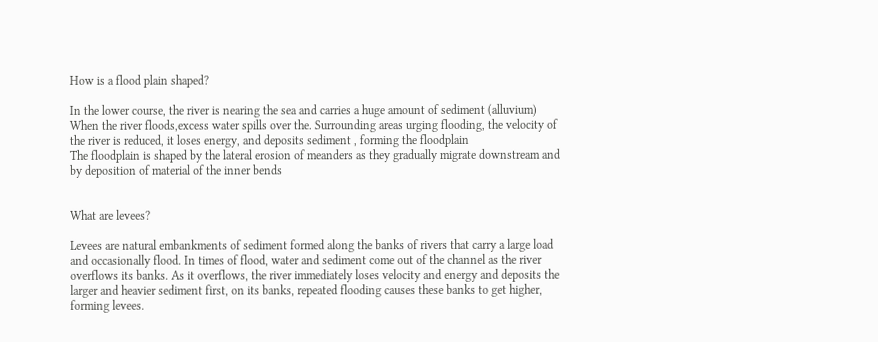How is a flood plain shaped?

In the lower course, the river is nearing the sea and carries a huge amount of sediment (alluvium)
When the river floods,excess water spills over the. Surrounding areas urging flooding, the velocity of the river is reduced, it loses energy, and deposits sediment , forming the floodplain
The floodplain is shaped by the lateral erosion of meanders as they gradually migrate downstream and by deposition of material of the inner bends


What are levees?

Levees are natural embankments of sediment formed along the banks of rivers that carry a large load and occasionally flood. In times of flood, water and sediment come out of the channel as the river overflows its banks. As it overflows, the river immediately loses velocity and energy and deposits the larger and heavier sediment first, on its banks, repeated flooding causes these banks to get higher, forming levees.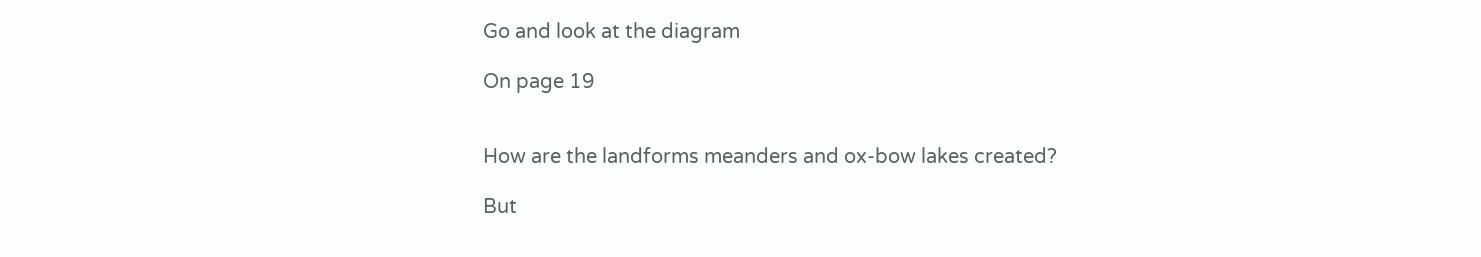Go and look at the diagram

On page 19


How are the landforms meanders and ox-bow lakes created?

But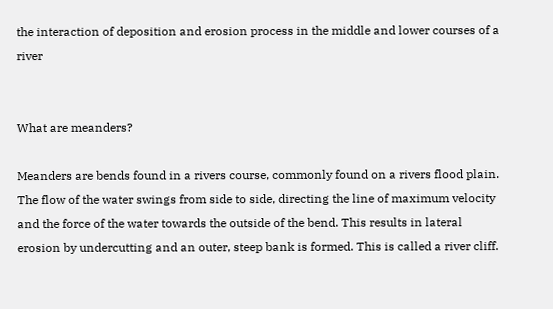the interaction of deposition and erosion process in the middle and lower courses of a river


What are meanders?

Meanders are bends found in a rivers course, commonly found on a rivers flood plain. The flow of the water swings from side to side, directing the line of maximum velocity and the force of the water towards the outside of the bend. This results in lateral erosion by undercutting and an outer, steep bank is formed. This is called a river cliff.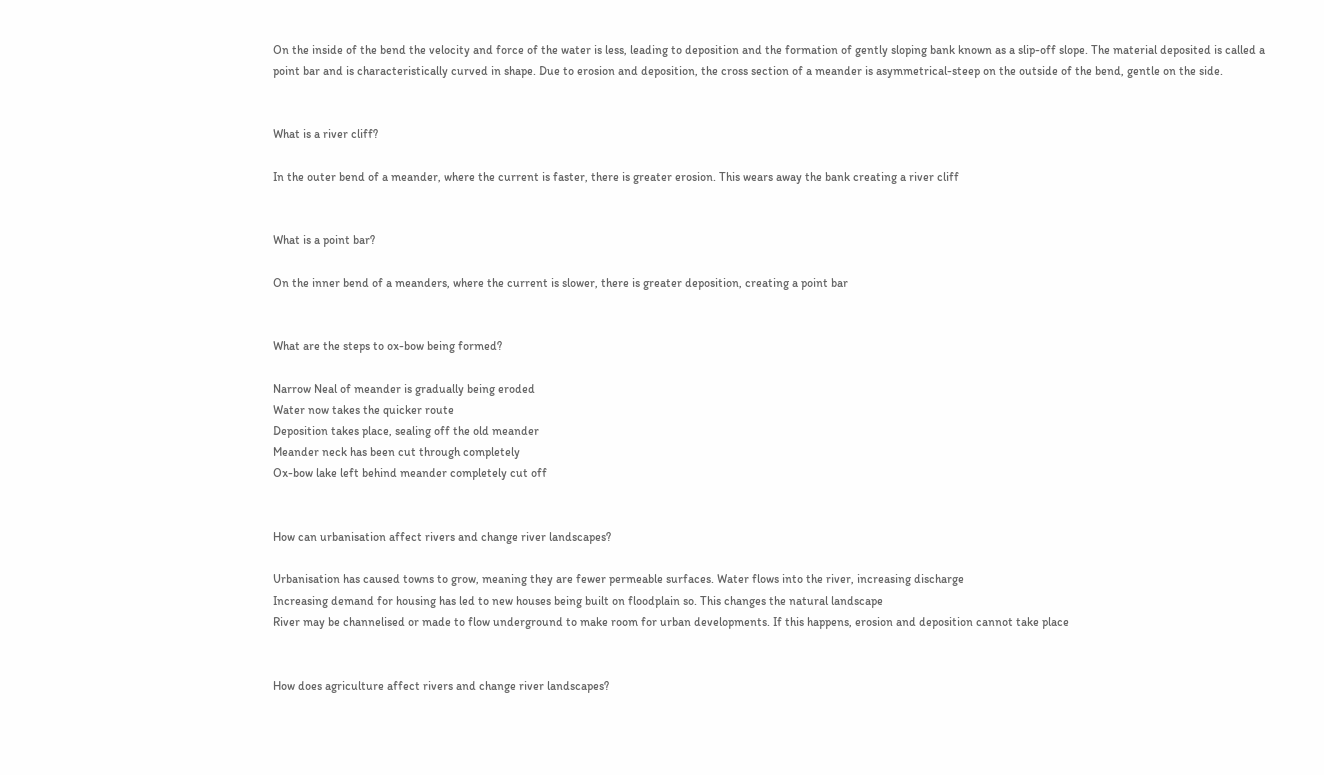On the inside of the bend the velocity and force of the water is less, leading to deposition and the formation of gently sloping bank known as a slip-off slope. The material deposited is called a point bar and is characteristically curved in shape. Due to erosion and deposition, the cross section of a meander is asymmetrical-steep on the outside of the bend, gentle on the side.


What is a river cliff?

In the outer bend of a meander, where the current is faster, there is greater erosion. This wears away the bank creating a river cliff


What is a point bar?

On the inner bend of a meanders, where the current is slower, there is greater deposition, creating a point bar


What are the steps to ox-bow being formed?

Narrow Neal of meander is gradually being eroded
Water now takes the quicker route
Deposition takes place, sealing off the old meander
Meander neck has been cut through completely
Ox-bow lake left behind meander completely cut off


How can urbanisation affect rivers and change river landscapes?

Urbanisation has caused towns to grow, meaning they are fewer permeable surfaces. Water flows into the river, increasing discharge
Increasing demand for housing has led to new houses being built on floodplain so. This changes the natural landscape
River may be channelised or made to flow underground to make room for urban developments. If this happens, erosion and deposition cannot take place


How does agriculture affect rivers and change river landscapes?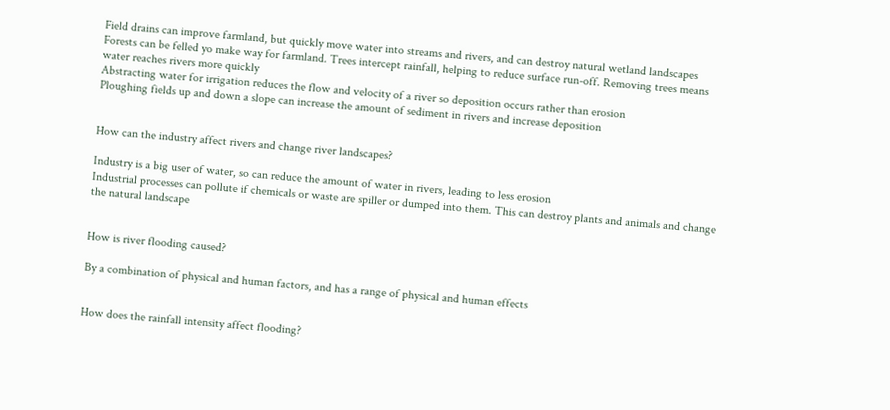Field drains can improve farmland, but quickly move water into streams and rivers, and can destroy natural wetland landscapes
Forests can be felled yo make way for farmland. Trees intercept rainfall, helping to reduce surface run-off. Removing trees means water reaches rivers more quickly
Abstracting water for irrigation reduces the flow and velocity of a river so deposition occurs rather than erosion
Ploughing fields up and down a slope can increase the amount of sediment in rivers and increase deposition


How can the industry affect rivers and change river landscapes?

Industry is a big user of water, so can reduce the amount of water in rivers, leading to less erosion
Industrial processes can pollute if chemicals or waste are spiller or dumped into them. This can destroy plants and animals and change the natural landscape


How is river flooding caused?

By a combination of physical and human factors, and has a range of physical and human effects


How does the rainfall intensity affect flooding?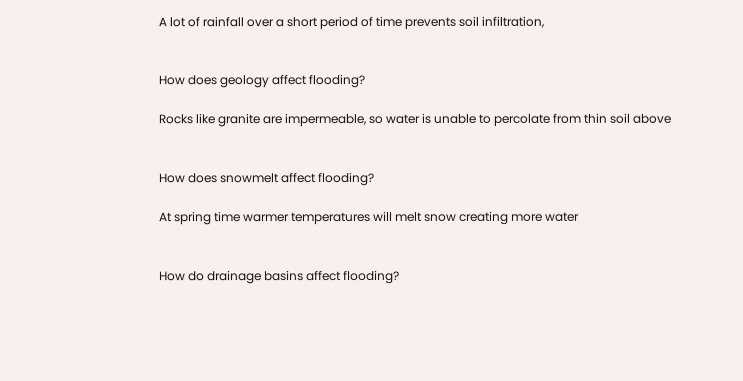A lot of rainfall over a short period of time prevents soil infiltration,


How does geology affect flooding?

Rocks like granite are impermeable, so water is unable to percolate from thin soil above


How does snowmelt affect flooding?

At spring time warmer temperatures will melt snow creating more water


How do drainage basins affect flooding?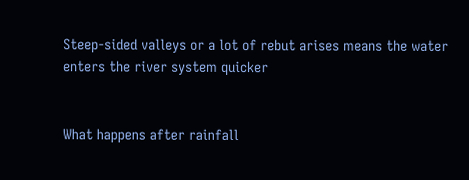Steep-sided valleys or a lot of rebut arises means the water enters the river system quicker


What happens after rainfall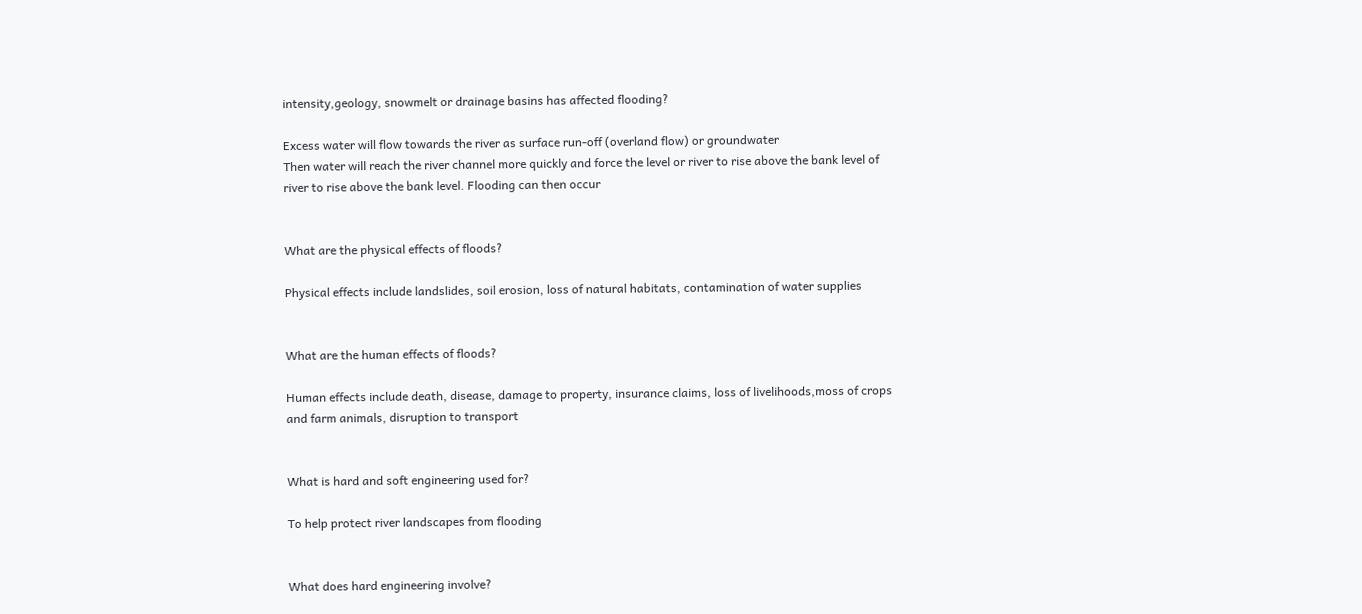intensity,geology, snowmelt or drainage basins has affected flooding?

Excess water will flow towards the river as surface run-off (overland flow) or groundwater
Then water will reach the river channel more quickly and force the level or river to rise above the bank level of river to rise above the bank level. Flooding can then occur


What are the physical effects of floods?

Physical effects include landslides, soil erosion, loss of natural habitats, contamination of water supplies


What are the human effects of floods?

Human effects include death, disease, damage to property, insurance claims, loss of livelihoods,moss of crops and farm animals, disruption to transport


What is hard and soft engineering used for?

To help protect river landscapes from flooding


What does hard engineering involve?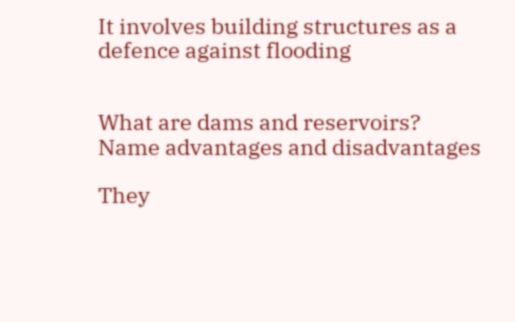It involves building structures as a defence against flooding


What are dams and reservoirs? Name advantages and disadvantages

They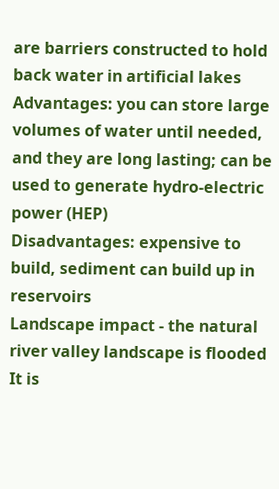are barriers constructed to hold back water in artificial lakes
Advantages: you can store large volumes of water until needed, and they are long lasting; can be used to generate hydro-electric power (HEP)
Disadvantages: expensive to build, sediment can build up in reservoirs
Landscape impact - the natural river valley landscape is flooded
It is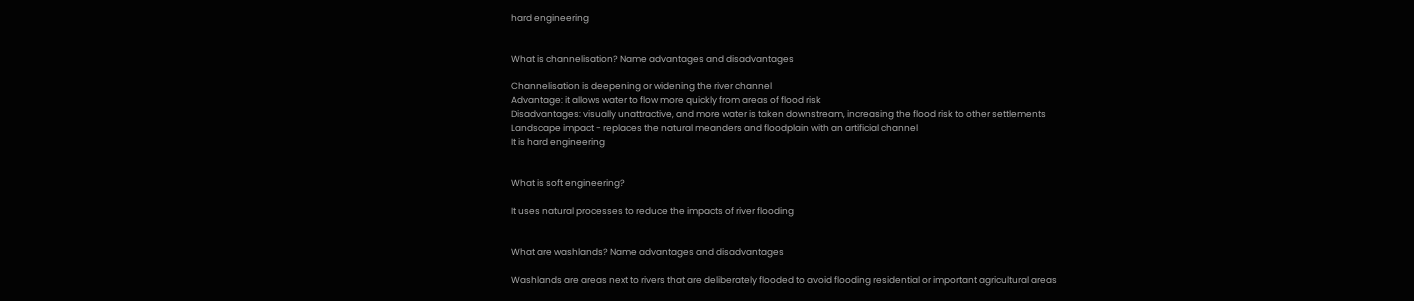hard engineering


What is channelisation? Name advantages and disadvantages

Channelisation is deepening or widening the river channel
Advantage: it allows water to flow more quickly from areas of flood risk
Disadvantages: visually unattractive, and more water is taken downstream, increasing the flood risk to other settlements
Landscape impact - replaces the natural meanders and floodplain with an artificial channel
It is hard engineering


What is soft engineering?

It uses natural processes to reduce the impacts of river flooding


What are washlands? Name advantages and disadvantages

Washlands are areas next to rivers that are deliberately flooded to avoid flooding residential or important agricultural areas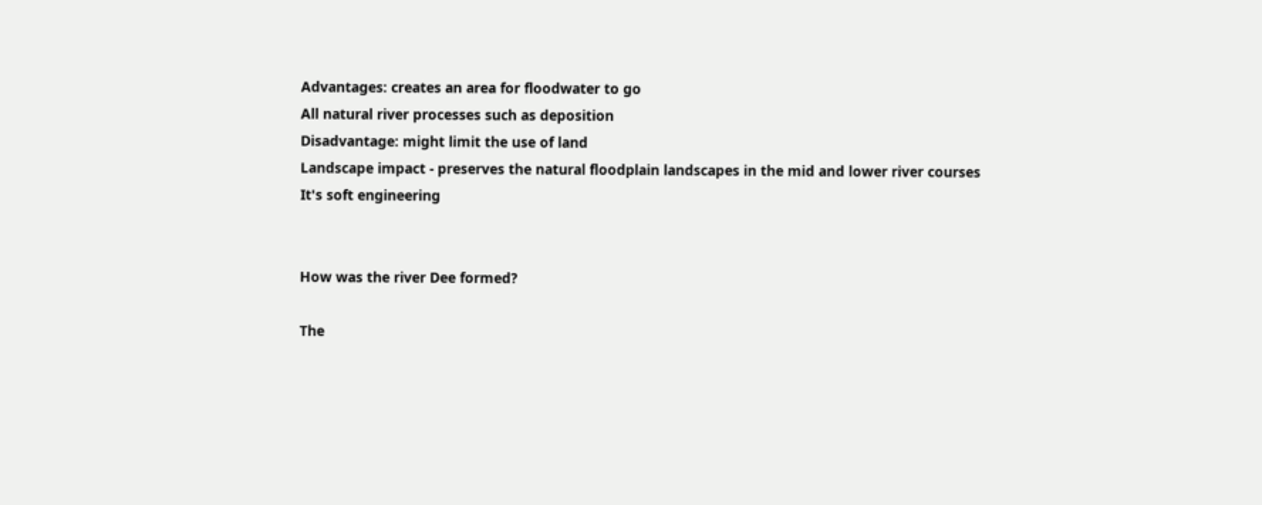Advantages: creates an area for floodwater to go
All natural river processes such as deposition
Disadvantage: might limit the use of land
Landscape impact - preserves the natural floodplain landscapes in the mid and lower river courses
It's soft engineering


How was the river Dee formed?

The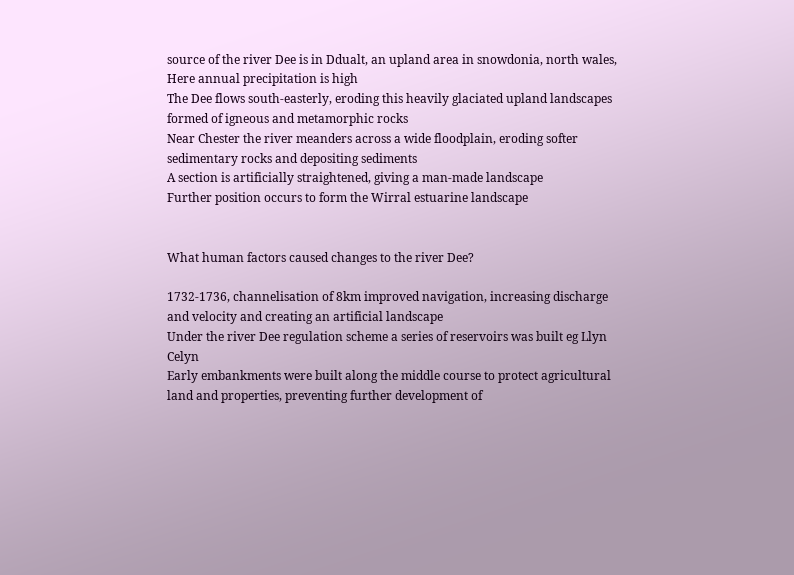source of the river Dee is in Ddualt, an upland area in snowdonia, north wales,
Here annual precipitation is high
The Dee flows south-easterly, eroding this heavily glaciated upland landscapes formed of igneous and metamorphic rocks
Near Chester the river meanders across a wide floodplain, eroding softer sedimentary rocks and depositing sediments
A section is artificially straightened, giving a man-made landscape
Further position occurs to form the Wirral estuarine landscape


What human factors caused changes to the river Dee?

1732-1736, channelisation of 8km improved navigation, increasing discharge and velocity and creating an artificial landscape
Under the river Dee regulation scheme a series of reservoirs was built eg Llyn Celyn
Early embankments were built along the middle course to protect agricultural land and properties, preventing further development of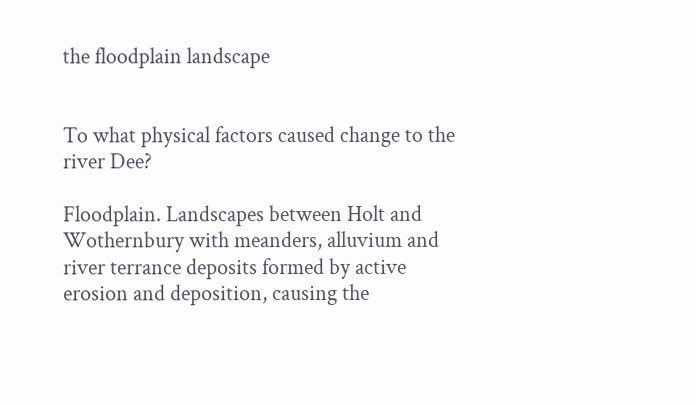the floodplain landscape


To what physical factors caused change to the river Dee?

Floodplain. Landscapes between Holt and Wothernbury with meanders, alluvium and river terrance deposits formed by active erosion and deposition, causing the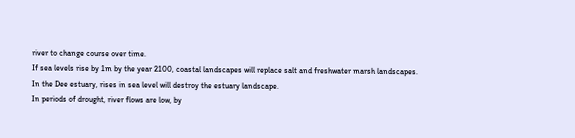river to change course over time.
If sea levels rise by 1m by the year 2100, coastal landscapes will replace salt and freshwater marsh landscapes.
In the Dee estuary, rises in sea level will destroy the estuary landscape.
In periods of drought, river flows are low, by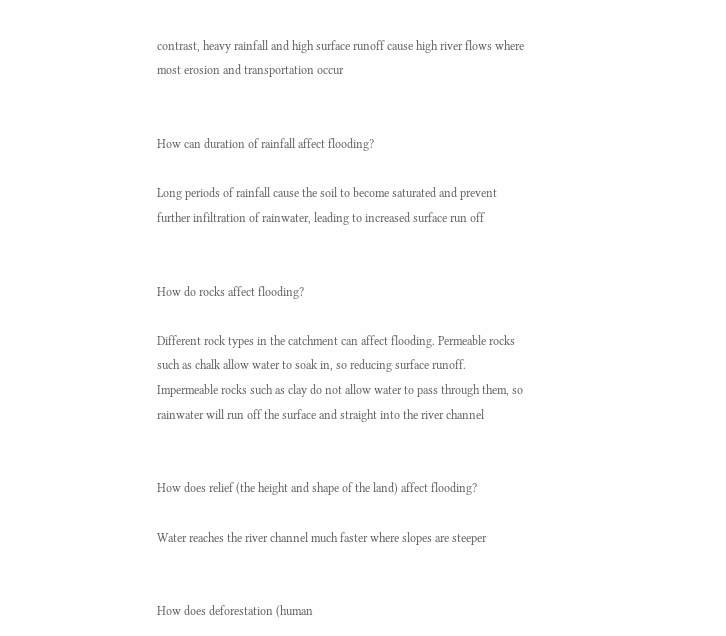contrast, heavy rainfall and high surface runoff cause high river flows where most erosion and transportation occur


How can duration of rainfall affect flooding?

Long periods of rainfall cause the soil to become saturated and prevent further infiltration of rainwater, leading to increased surface run off


How do rocks affect flooding?

Different rock types in the catchment can affect flooding. Permeable rocks such as chalk allow water to soak in, so reducing surface runoff. Impermeable rocks such as clay do not allow water to pass through them, so rainwater will run off the surface and straight into the river channel


How does relief (the height and shape of the land) affect flooding?

Water reaches the river channel much faster where slopes are steeper


How does deforestation (human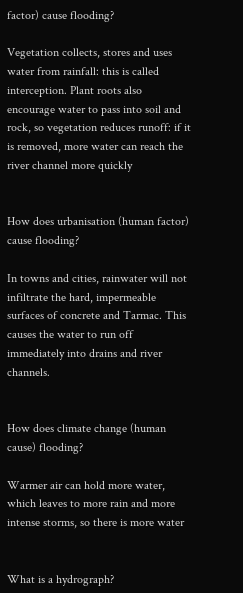factor) cause flooding?

Vegetation collects, stores and uses water from rainfall: this is called interception. Plant roots also encourage water to pass into soil and rock, so vegetation reduces runoff: if it is removed, more water can reach the river channel more quickly


How does urbanisation (human factor) cause flooding?

In towns and cities, rainwater will not infiltrate the hard, impermeable surfaces of concrete and Tarmac. This causes the water to run off immediately into drains and river channels.


How does climate change (human cause) flooding?

Warmer air can hold more water, which leaves to more rain and more intense storms, so there is more water


What is a hydrograph?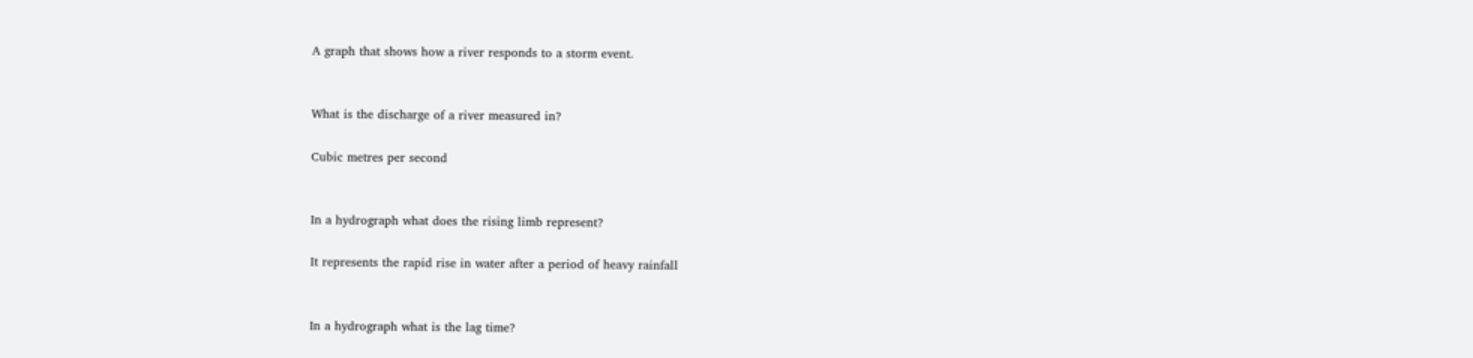A graph that shows how a river responds to a storm event.


What is the discharge of a river measured in?

Cubic metres per second


In a hydrograph what does the rising limb represent?

It represents the rapid rise in water after a period of heavy rainfall


In a hydrograph what is the lag time?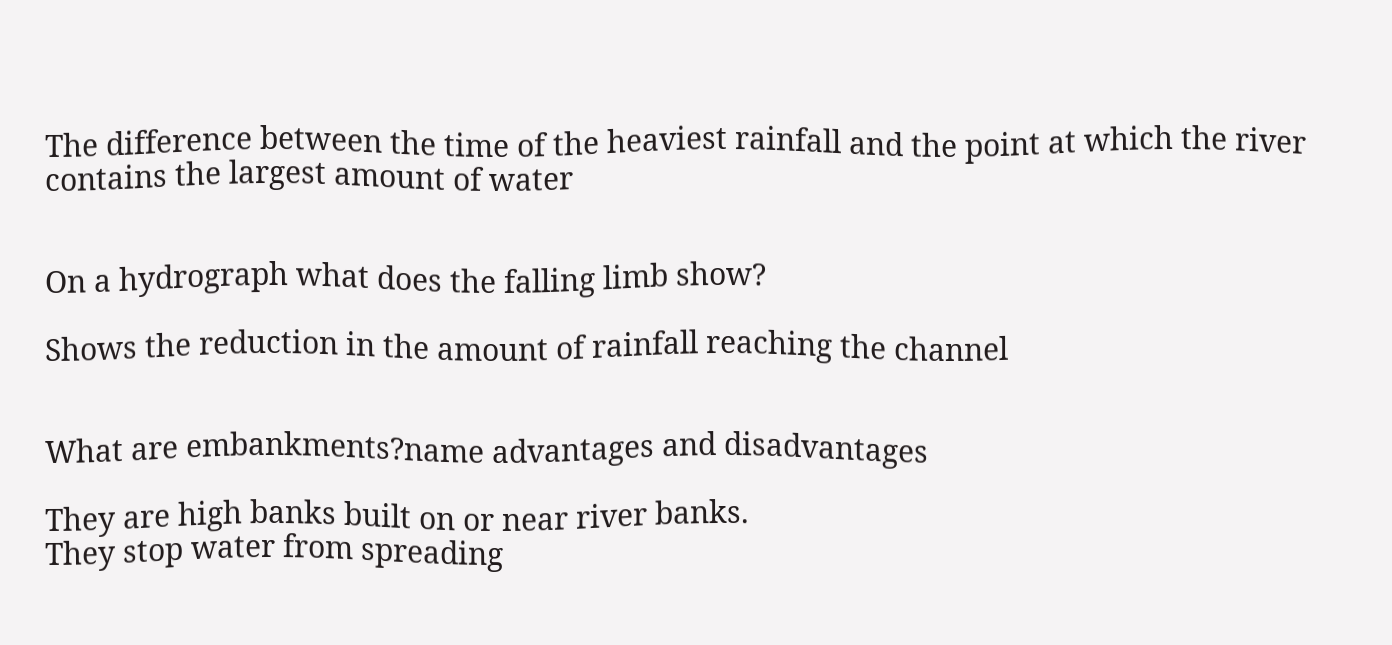The difference between the time of the heaviest rainfall and the point at which the river contains the largest amount of water


On a hydrograph what does the falling limb show?

Shows the reduction in the amount of rainfall reaching the channel


What are embankments?name advantages and disadvantages

They are high banks built on or near river banks.
They stop water from spreading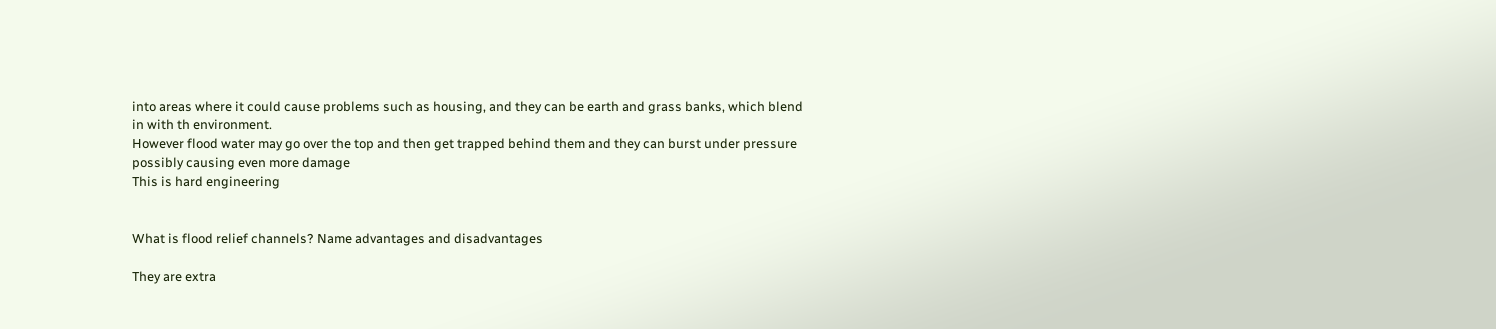into areas where it could cause problems such as housing, and they can be earth and grass banks, which blend in with th environment.
However flood water may go over the top and then get trapped behind them and they can burst under pressure possibly causing even more damage
This is hard engineering


What is flood relief channels? Name advantages and disadvantages

They are extra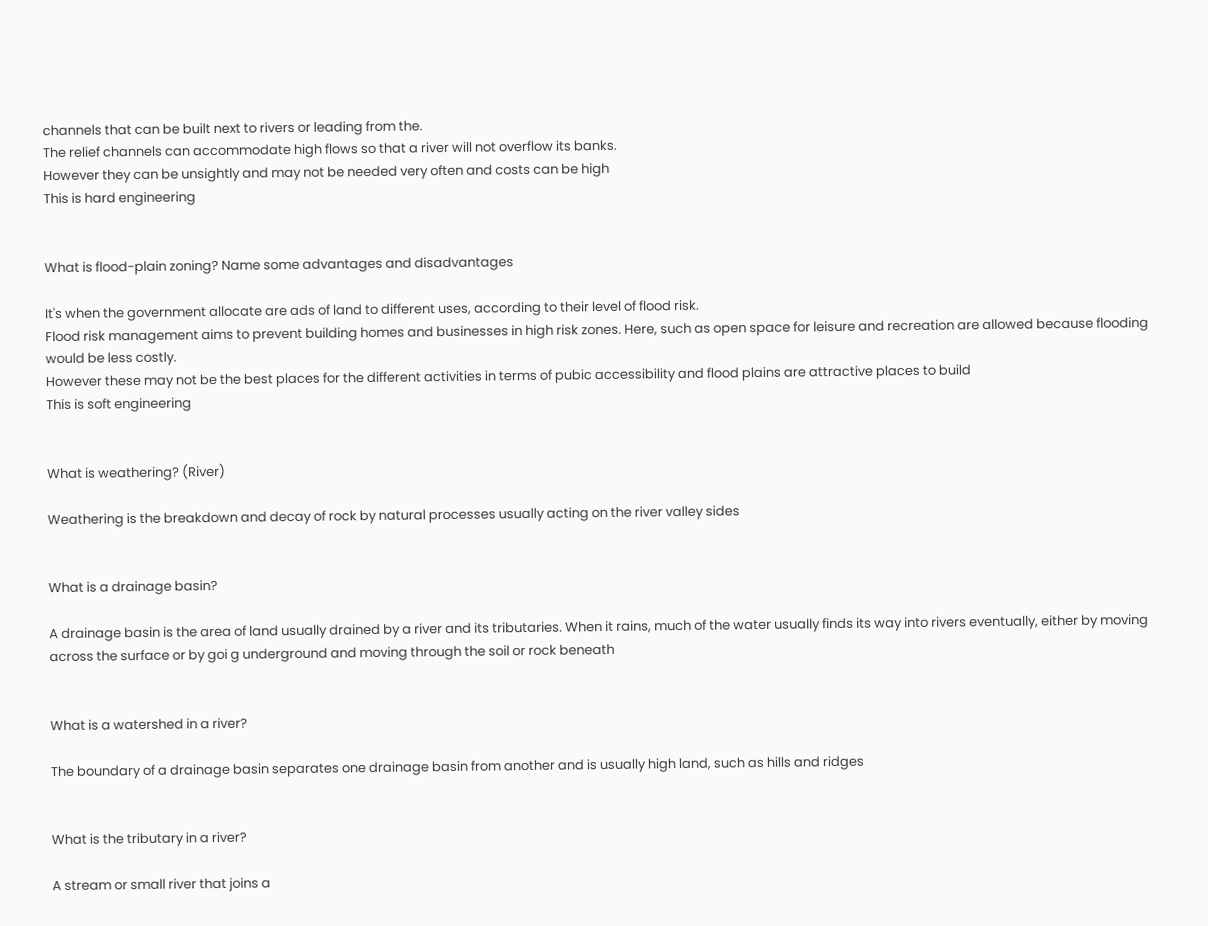channels that can be built next to rivers or leading from the.
The relief channels can accommodate high flows so that a river will not overflow its banks.
However they can be unsightly and may not be needed very often and costs can be high
This is hard engineering


What is flood-plain zoning? Name some advantages and disadvantages

It's when the government allocate are ads of land to different uses, according to their level of flood risk.
Flood risk management aims to prevent building homes and businesses in high risk zones. Here, such as open space for leisure and recreation are allowed because flooding would be less costly.
However these may not be the best places for the different activities in terms of pubic accessibility and flood plains are attractive places to build
This is soft engineering


What is weathering? (River)

Weathering is the breakdown and decay of rock by natural processes usually acting on the river valley sides


What is a drainage basin?

A drainage basin is the area of land usually drained by a river and its tributaries. When it rains, much of the water usually finds its way into rivers eventually, either by moving across the surface or by goi g underground and moving through the soil or rock beneath


What is a watershed in a river?

The boundary of a drainage basin separates one drainage basin from another and is usually high land, such as hills and ridges


What is the tributary in a river?

A stream or small river that joins a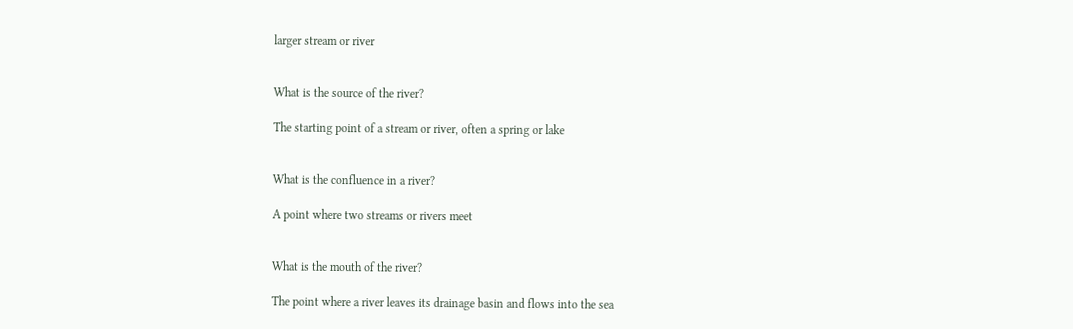larger stream or river


What is the source of the river?

The starting point of a stream or river, often a spring or lake


What is the confluence in a river?

A point where two streams or rivers meet


What is the mouth of the river?

The point where a river leaves its drainage basin and flows into the sea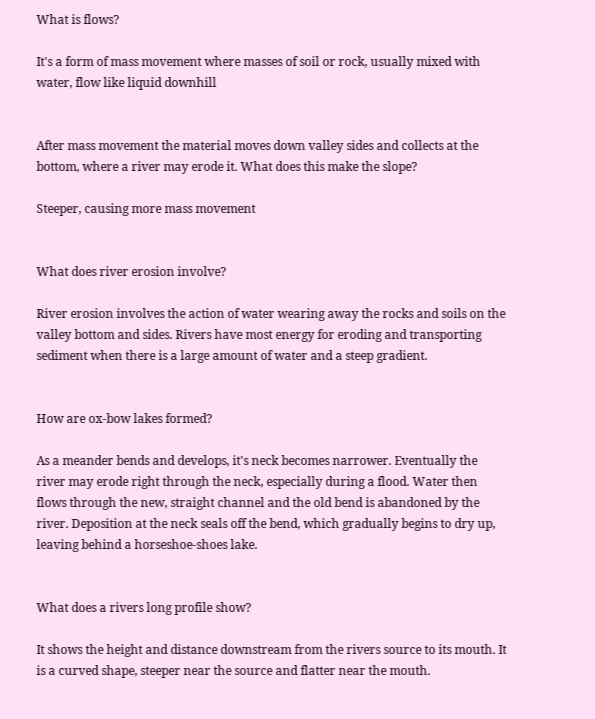What is flows?

It's a form of mass movement where masses of soil or rock, usually mixed with water, flow like liquid downhill


After mass movement the material moves down valley sides and collects at the bottom, where a river may erode it. What does this make the slope?

Steeper, causing more mass movement


What does river erosion involve?

River erosion involves the action of water wearing away the rocks and soils on the valley bottom and sides. Rivers have most energy for eroding and transporting sediment when there is a large amount of water and a steep gradient.


How are ox-bow lakes formed?

As a meander bends and develops, it's neck becomes narrower. Eventually the river may erode right through the neck, especially during a flood. Water then flows through the new, straight channel and the old bend is abandoned by the river. Deposition at the neck seals off the bend, which gradually begins to dry up, leaving behind a horseshoe-shoes lake.


What does a rivers long profile show?

It shows the height and distance downstream from the rivers source to its mouth. It is a curved shape, steeper near the source and flatter near the mouth.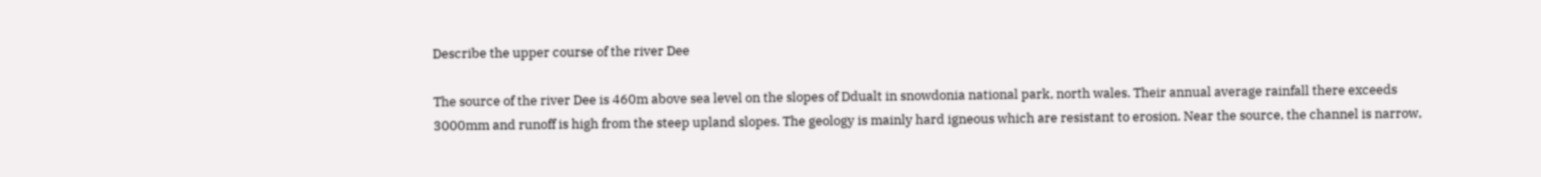Describe the upper course of the river Dee

The source of the river Dee is 460m above sea level on the slopes of Ddualt in snowdonia national park, north wales. Their annual average rainfall there exceeds 3000mm and runoff is high from the steep upland slopes. The geology is mainly hard igneous which are resistant to erosion. Near the source, the channel is narrow,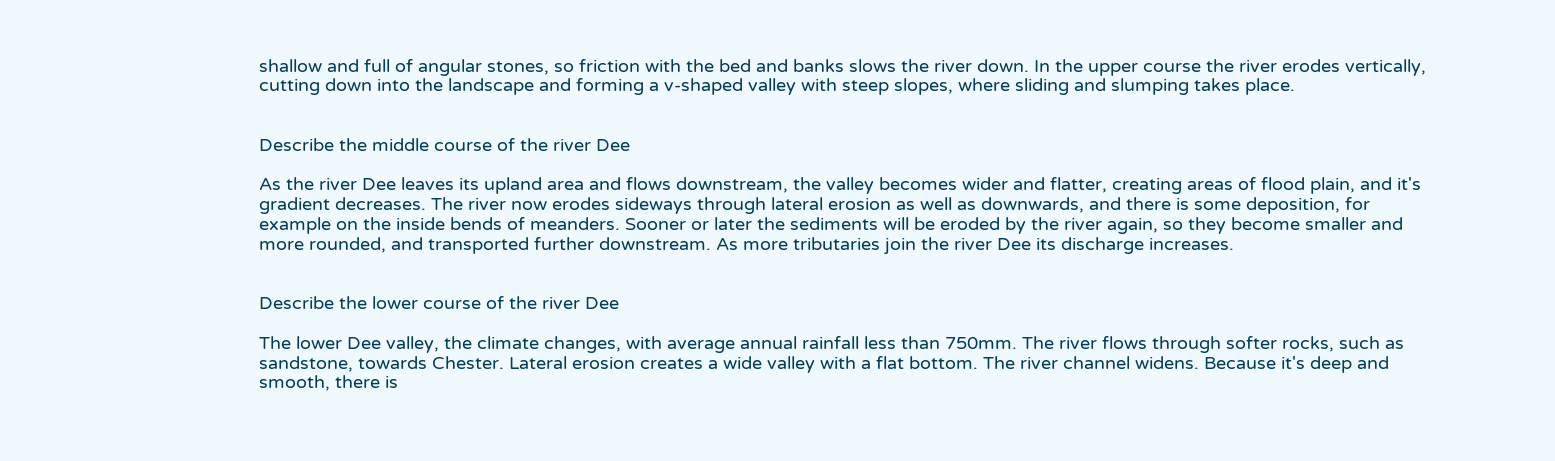shallow and full of angular stones, so friction with the bed and banks slows the river down. In the upper course the river erodes vertically, cutting down into the landscape and forming a v-shaped valley with steep slopes, where sliding and slumping takes place.


Describe the middle course of the river Dee

As the river Dee leaves its upland area and flows downstream, the valley becomes wider and flatter, creating areas of flood plain, and it's gradient decreases. The river now erodes sideways through lateral erosion as well as downwards, and there is some deposition, for example on the inside bends of meanders. Sooner or later the sediments will be eroded by the river again, so they become smaller and more rounded, and transported further downstream. As more tributaries join the river Dee its discharge increases.


Describe the lower course of the river Dee

The lower Dee valley, the climate changes, with average annual rainfall less than 750mm. The river flows through softer rocks, such as sandstone, towards Chester. Lateral erosion creates a wide valley with a flat bottom. The river channel widens. Because it's deep and smooth, there is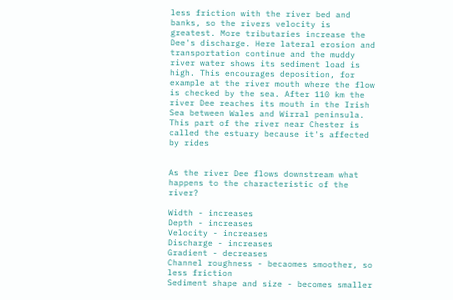less friction with the river bed and banks, so the rivers velocity is greatest. More tributaries increase the Dee's discharge. Here lateral erosion and transportation continue and the muddy river water shows its sediment load is high. This encourages deposition, for example at the river mouth where the flow is checked by the sea. After 110 km the river Dee reaches its mouth in the Irish Sea between Wales and Wirral peninsula. This part of the river near Chester is called the estuary because it's affected by rides


As the river Dee flows downstream what happens to the characteristic of the river?

Width - increases
Depth - increases
Velocity - increases
Discharge - increases
Gradient - decreases
Channel roughness - becaomes smoother, so less friction
Sediment shape and size - becomes smaller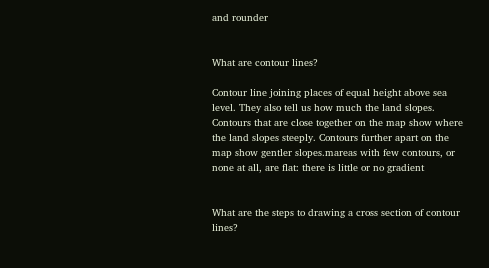and rounder


What are contour lines?

Contour line joining places of equal height above sea level. They also tell us how much the land slopes. Contours that are close together on the map show where the land slopes steeply. Contours further apart on the map show gentler slopes.mareas with few contours, or none at all, are flat: there is little or no gradient


What are the steps to drawing a cross section of contour lines?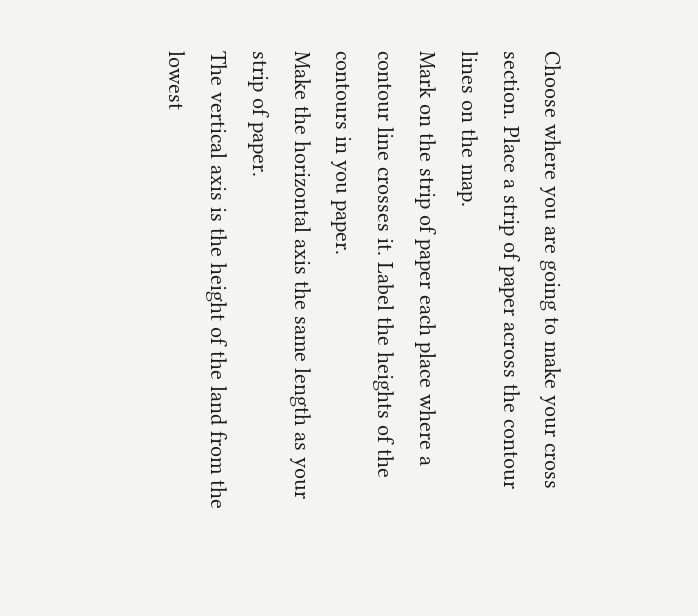Choose where you are going to make your cross section. Place a strip of paper across the contour lines on the map.
Mark on the strip of paper each place where a contour line crosses it. Label the heights of the contours in you paper.
Make the horizontal axis the same length as your strip of paper.
The vertical axis is the height of the land from the lowest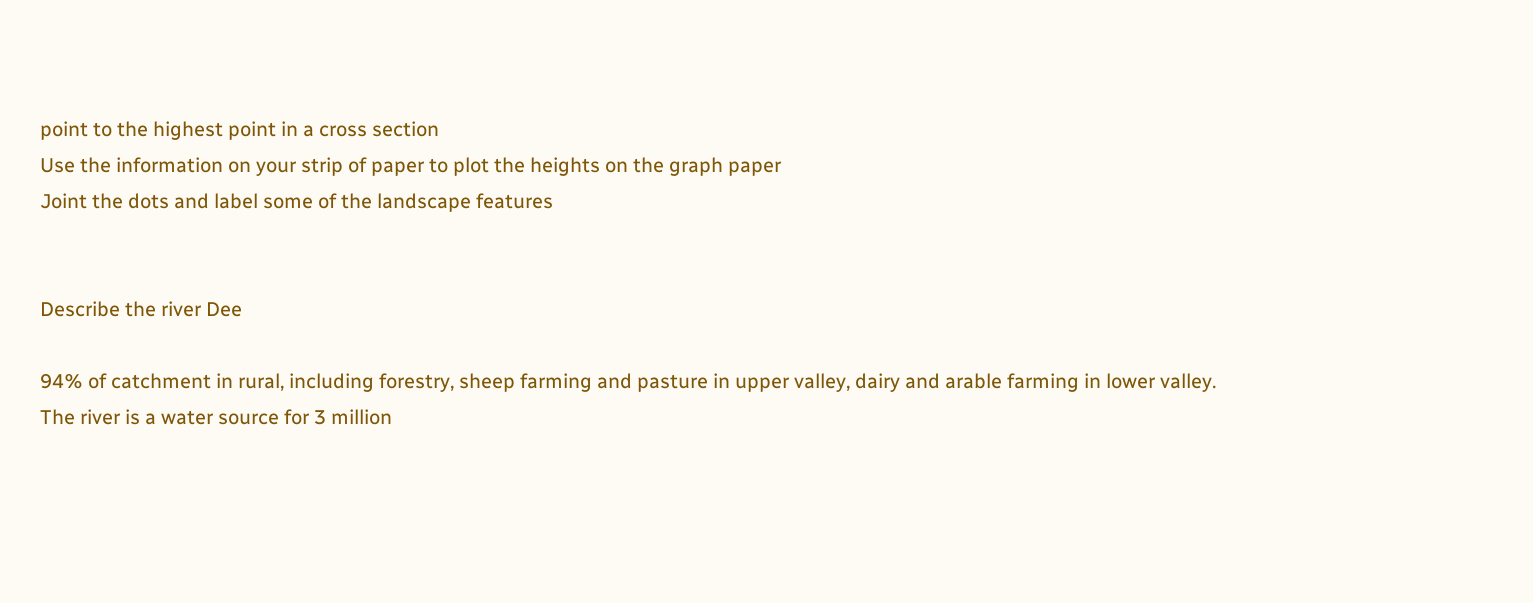point to the highest point in a cross section
Use the information on your strip of paper to plot the heights on the graph paper
Joint the dots and label some of the landscape features


Describe the river Dee

94% of catchment in rural, including forestry, sheep farming and pasture in upper valley, dairy and arable farming in lower valley.
The river is a water source for 3 million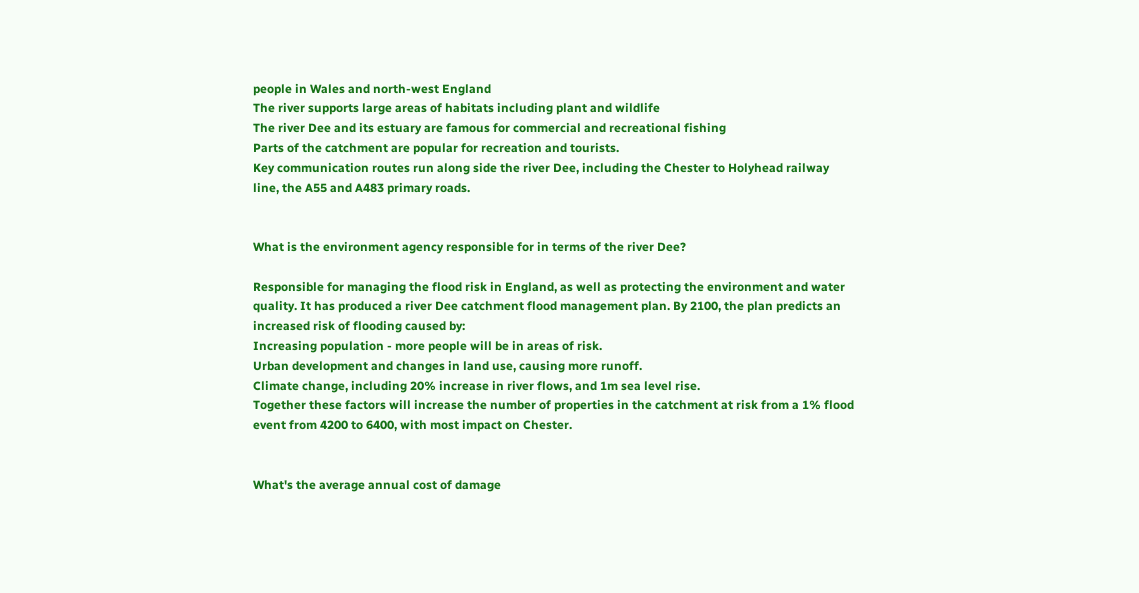people in Wales and north-west England
The river supports large areas of habitats including plant and wildlife
The river Dee and its estuary are famous for commercial and recreational fishing
Parts of the catchment are popular for recreation and tourists.
Key communication routes run along side the river Dee, including the Chester to Holyhead railway line, the A55 and A483 primary roads.


What is the environment agency responsible for in terms of the river Dee?

Responsible for managing the flood risk in England, as well as protecting the environment and water quality. It has produced a river Dee catchment flood management plan. By 2100, the plan predicts an increased risk of flooding caused by:
Increasing population - more people will be in areas of risk.
Urban development and changes in land use, causing more runoff.
Climate change, including 20% increase in river flows, and 1m sea level rise.
Together these factors will increase the number of properties in the catchment at risk from a 1% flood event from 4200 to 6400, with most impact on Chester.


What's the average annual cost of damage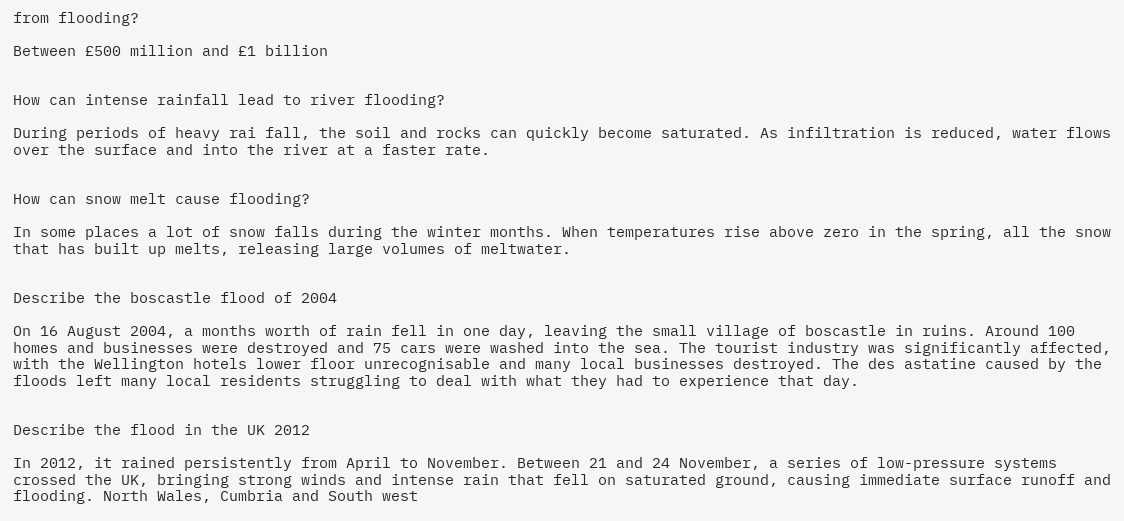from flooding?

Between £500 million and £1 billion


How can intense rainfall lead to river flooding?

During periods of heavy rai fall, the soil and rocks can quickly become saturated. As infiltration is reduced, water flows over the surface and into the river at a faster rate.


How can snow melt cause flooding?

In some places a lot of snow falls during the winter months. When temperatures rise above zero in the spring, all the snow that has built up melts, releasing large volumes of meltwater.


Describe the boscastle flood of 2004

On 16 August 2004, a months worth of rain fell in one day, leaving the small village of boscastle in ruins. Around 100 homes and businesses were destroyed and 75 cars were washed into the sea. The tourist industry was significantly affected, with the Wellington hotels lower floor unrecognisable and many local businesses destroyed. The des astatine caused by the floods left many local residents struggling to deal with what they had to experience that day.


Describe the flood in the UK 2012

In 2012, it rained persistently from April to November. Between 21 and 24 November, a series of low-pressure systems crossed the UK, bringing strong winds and intense rain that fell on saturated ground, causing immediate surface runoff and flooding. North Wales, Cumbria and South west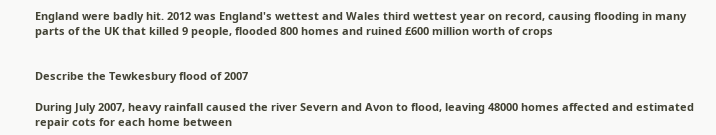England were badly hit. 2012 was England's wettest and Wales third wettest year on record, causing flooding in many parts of the UK that killed 9 people, flooded 800 homes and ruined £600 million worth of crops


Describe the Tewkesbury flood of 2007

During July 2007, heavy rainfall caused the river Severn and Avon to flood, leaving 48000 homes affected and estimated repair cots for each home between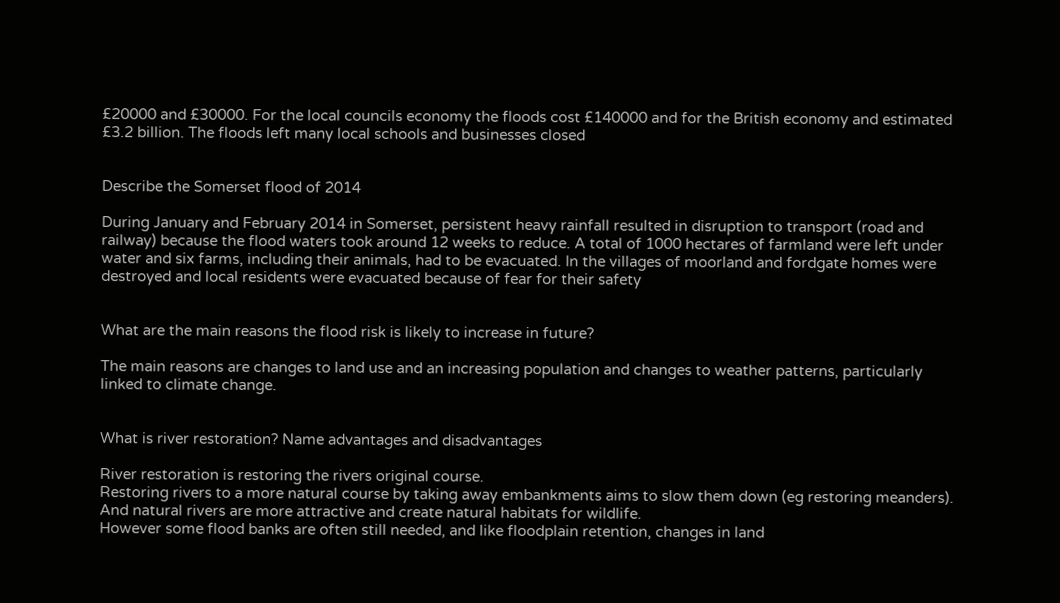£20000 and £30000. For the local councils economy the floods cost £140000 and for the British economy and estimated £3.2 billion. The floods left many local schools and businesses closed


Describe the Somerset flood of 2014

During January and February 2014 in Somerset, persistent heavy rainfall resulted in disruption to transport (road and railway) because the flood waters took around 12 weeks to reduce. A total of 1000 hectares of farmland were left under water and six farms, including their animals, had to be evacuated. In the villages of moorland and fordgate homes were destroyed and local residents were evacuated because of fear for their safety


What are the main reasons the flood risk is likely to increase in future?

The main reasons are changes to land use and an increasing population and changes to weather patterns, particularly linked to climate change.


What is river restoration? Name advantages and disadvantages

River restoration is restoring the rivers original course.
Restoring rivers to a more natural course by taking away embankments aims to slow them down (eg restoring meanders). And natural rivers are more attractive and create natural habitats for wildlife.
However some flood banks are often still needed, and like floodplain retention, changes in land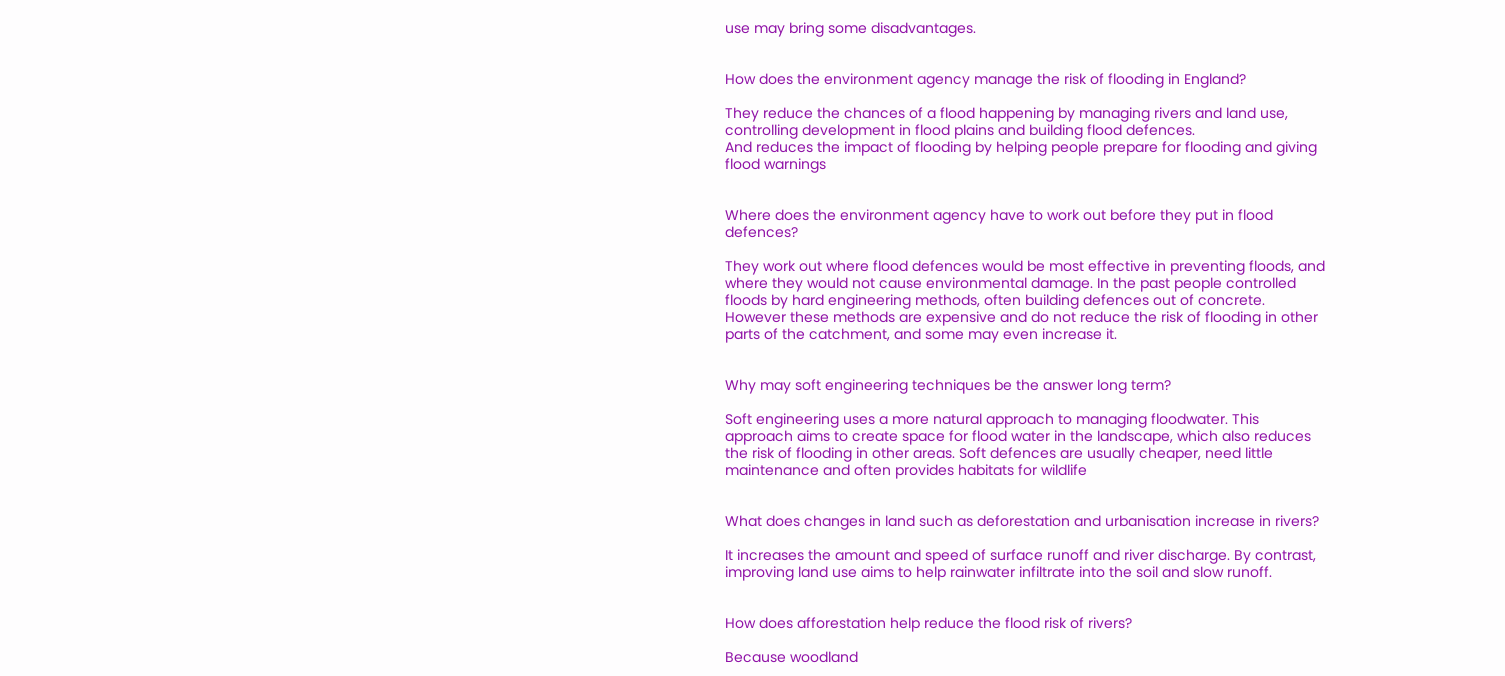use may bring some disadvantages.


How does the environment agency manage the risk of flooding in England?

They reduce the chances of a flood happening by managing rivers and land use, controlling development in flood plains and building flood defences.
And reduces the impact of flooding by helping people prepare for flooding and giving flood warnings


Where does the environment agency have to work out before they put in flood defences?

They work out where flood defences would be most effective in preventing floods, and where they would not cause environmental damage. In the past people controlled floods by hard engineering methods, often building defences out of concrete. However these methods are expensive and do not reduce the risk of flooding in other parts of the catchment, and some may even increase it.


Why may soft engineering techniques be the answer long term?

Soft engineering uses a more natural approach to managing floodwater. This approach aims to create space for flood water in the landscape, which also reduces the risk of flooding in other areas. Soft defences are usually cheaper, need little maintenance and often provides habitats for wildlife


What does changes in land such as deforestation and urbanisation increase in rivers?

It increases the amount and speed of surface runoff and river discharge. By contrast, improving land use aims to help rainwater infiltrate into the soil and slow runoff.


How does afforestation help reduce the flood risk of rivers?

Because woodland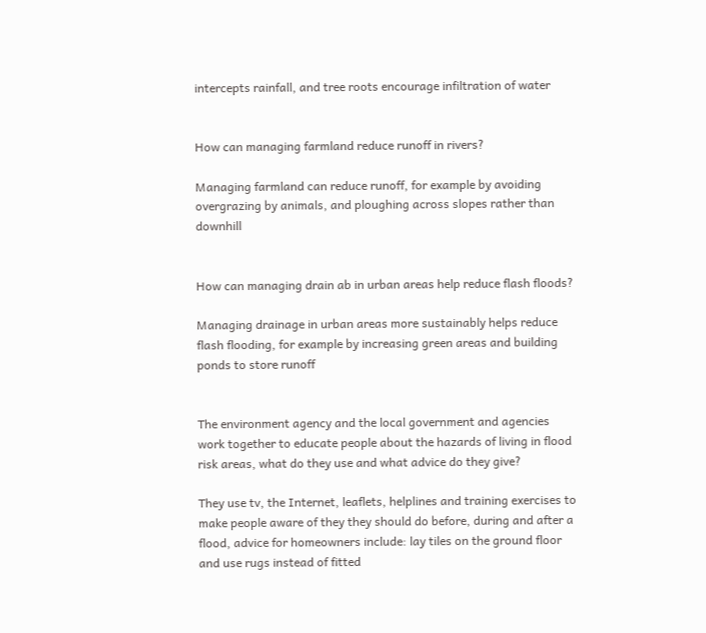intercepts rainfall, and tree roots encourage infiltration of water


How can managing farmland reduce runoff in rivers?

Managing farmland can reduce runoff, for example by avoiding overgrazing by animals, and ploughing across slopes rather than downhill


How can managing drain ab in urban areas help reduce flash floods?

Managing drainage in urban areas more sustainably helps reduce flash flooding, for example by increasing green areas and building ponds to store runoff


The environment agency and the local government and agencies work together to educate people about the hazards of living in flood risk areas, what do they use and what advice do they give?

They use tv, the Internet, leaflets, helplines and training exercises to make people aware of they they should do before, during and after a flood, advice for homeowners include: lay tiles on the ground floor and use rugs instead of fitted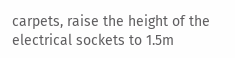carpets, raise the height of the electrical sockets to 1.5m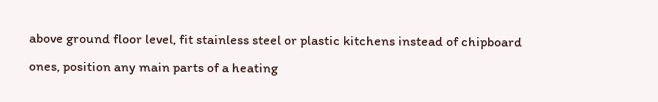above ground floor level, fit stainless steel or plastic kitchens instead of chipboard ones, position any main parts of a heating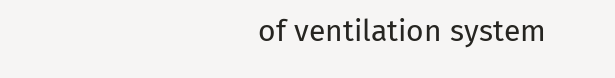of ventilation system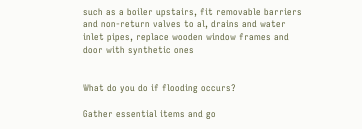such as a boiler upstairs, fit removable barriers and non-return valves to al, drains and water inlet pipes, replace wooden window frames and door with synthetic ones


What do you do if flooding occurs?

Gather essential items and go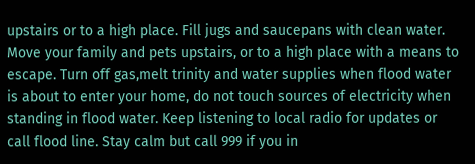upstairs or to a high place. Fill jugs and saucepans with clean water. Move your family and pets upstairs, or to a high place with a means to escape. Turn off gas,melt trinity and water supplies when flood water is about to enter your home, do not touch sources of electricity when standing in flood water. Keep listening to local radio for updates or call flood line. Stay calm but call 999 if you in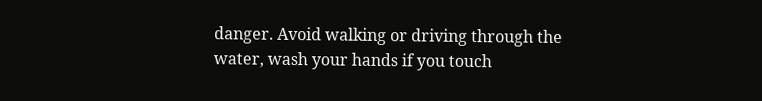danger. Avoid walking or driving through the water, wash your hands if you touch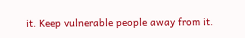it. Keep vulnerable people away from it.